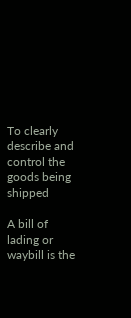To clearly describe and control the goods being shipped

A bill of lading or waybill is the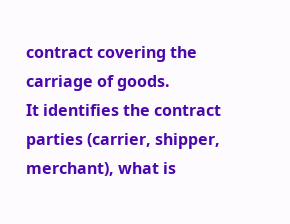contract covering the carriage of goods.
It identifies the contract parties (carrier, shipper, merchant), what is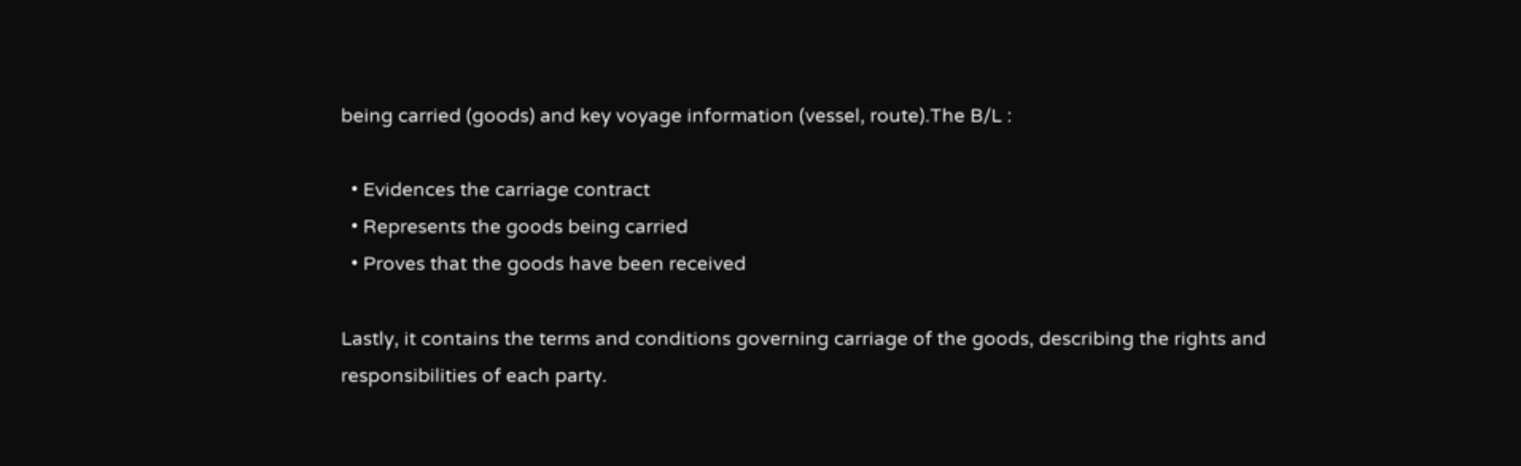being carried (goods) and key voyage information (vessel, route).The B/L :

  • Evidences the carriage contract
  • Represents the goods being carried
  • Proves that the goods have been received

Lastly, it contains the terms and conditions governing carriage of the goods, describing the rights and responsibilities of each party.